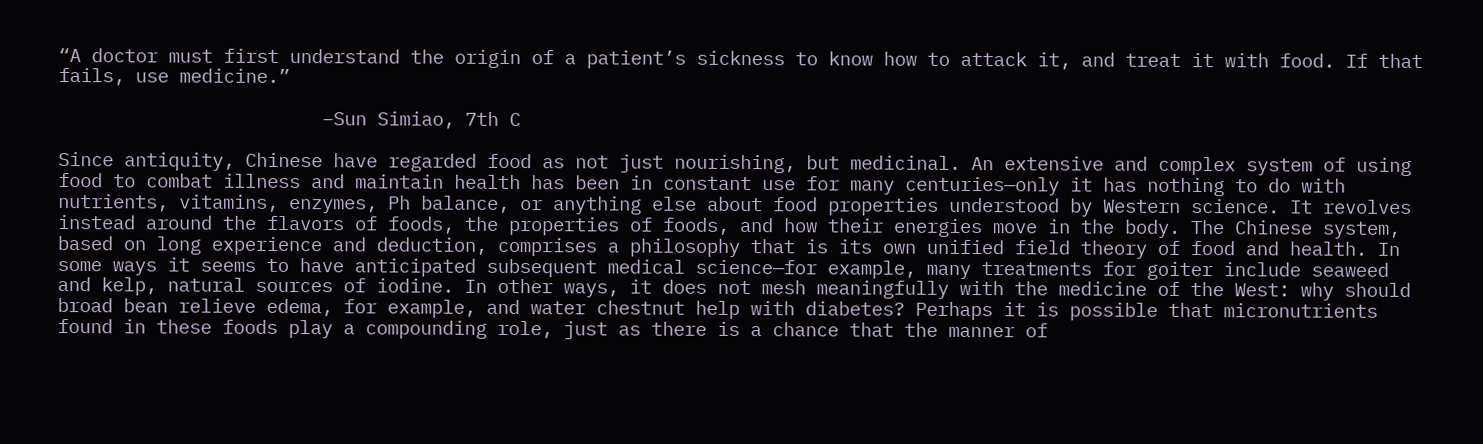“A doctor must first understand the origin of a patient’s sickness to know how to attack it, and treat it with food. If that fails, use medicine.”

                        –Sun Simiao, 7th C

Since antiquity, Chinese have regarded food as not just nourishing, but medicinal. An extensive and complex system of using food to combat illness and maintain health has been in constant use for many centuries—only it has nothing to do with nutrients, vitamins, enzymes, Ph balance, or anything else about food properties understood by Western science. It revolves instead around the flavors of foods, the properties of foods, and how their energies move in the body. The Chinese system, based on long experience and deduction, comprises a philosophy that is its own unified field theory of food and health. In some ways it seems to have anticipated subsequent medical science—for example, many treatments for goiter include seaweed and kelp, natural sources of iodine. In other ways, it does not mesh meaningfully with the medicine of the West: why should broad bean relieve edema, for example, and water chestnut help with diabetes? Perhaps it is possible that micronutrients found in these foods play a compounding role, just as there is a chance that the manner of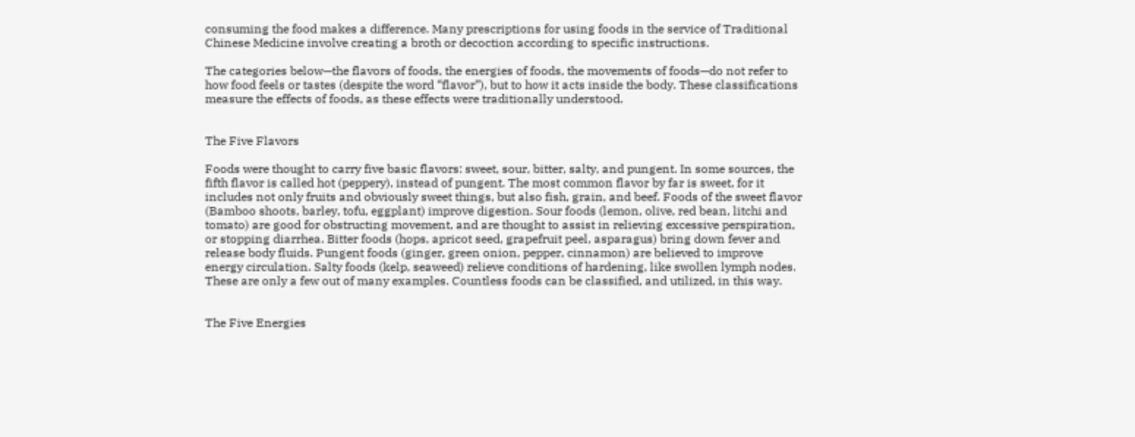consuming the food makes a difference. Many prescriptions for using foods in the service of Traditional Chinese Medicine involve creating a broth or decoction according to specific instructions.

The categories below—the flavors of foods, the energies of foods, the movements of foods—do not refer to how food feels or tastes (despite the word “flavor”), but to how it acts inside the body. These classifications measure the effects of foods, as these effects were traditionally understood.


The Five Flavors

Foods were thought to carry five basic flavors: sweet, sour, bitter, salty, and pungent. In some sources, the fifth flavor is called hot (peppery), instead of pungent. The most common flavor by far is sweet, for it includes not only fruits and obviously sweet things, but also fish, grain, and beef. Foods of the sweet flavor (Bamboo shoots, barley, tofu, eggplant) improve digestion. Sour foods (lemon, olive, red bean, litchi and tomato) are good for obstructing movement, and are thought to assist in relieving excessive perspiration, or stopping diarrhea. Bitter foods (hops, apricot seed, grapefruit peel, asparagus) bring down fever and release body fluids. Pungent foods (ginger, green onion, pepper, cinnamon) are believed to improve energy circulation. Salty foods (kelp, seaweed) relieve conditions of hardening, like swollen lymph nodes. These are only a few out of many examples. Countless foods can be classified, and utilized, in this way.


The Five Energies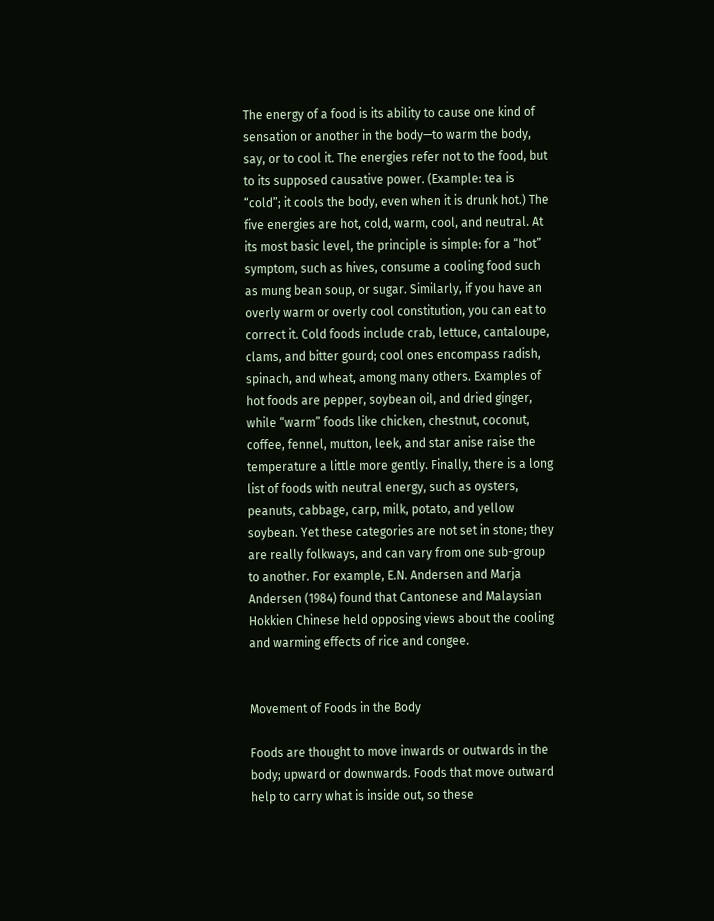The energy of a food is its ability to cause one kind of sensation or another in the body—to warm the body, say, or to cool it. The energies refer not to the food, but to its supposed causative power. (Example: tea is “cold”; it cools the body, even when it is drunk hot.) The five energies are hot, cold, warm, cool, and neutral. At its most basic level, the principle is simple: for a “hot” symptom, such as hives, consume a cooling food such as mung bean soup, or sugar. Similarly, if you have an overly warm or overly cool constitution, you can eat to correct it. Cold foods include crab, lettuce, cantaloupe, clams, and bitter gourd; cool ones encompass radish, spinach, and wheat, among many others. Examples of hot foods are pepper, soybean oil, and dried ginger, while “warm” foods like chicken, chestnut, coconut, coffee, fennel, mutton, leek, and star anise raise the temperature a little more gently. Finally, there is a long list of foods with neutral energy, such as oysters, peanuts, cabbage, carp, milk, potato, and yellow soybean. Yet these categories are not set in stone; they are really folkways, and can vary from one sub-group to another. For example, E.N. Andersen and Marja Andersen (1984) found that Cantonese and Malaysian Hokkien Chinese held opposing views about the cooling and warming effects of rice and congee.


Movement of Foods in the Body

Foods are thought to move inwards or outwards in the body; upward or downwards. Foods that move outward help to carry what is inside out, so these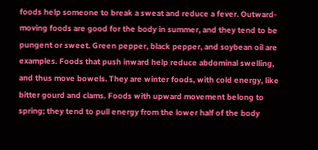foods help someone to break a sweat and reduce a fever. Outward-moving foods are good for the body in summer, and they tend to be pungent or sweet. Green pepper, black pepper, and soybean oil are examples. Foods that push inward help reduce abdominal swelling, and thus move bowels. They are winter foods, with cold energy, like bitter gourd and clams. Foods with upward movement belong to spring; they tend to pull energy from the lower half of the body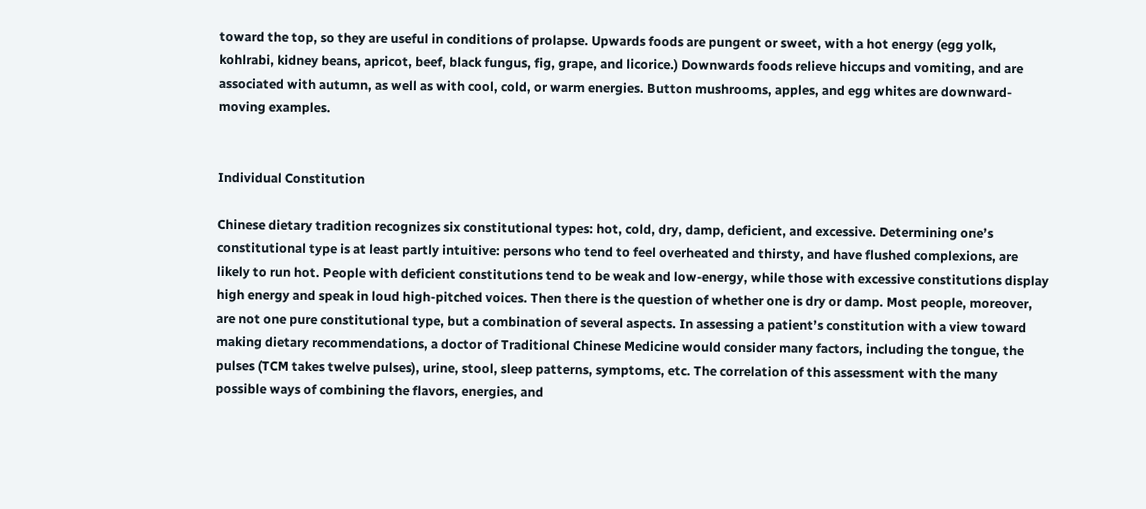toward the top, so they are useful in conditions of prolapse. Upwards foods are pungent or sweet, with a hot energy (egg yolk, kohlrabi, kidney beans, apricot, beef, black fungus, fig, grape, and licorice.) Downwards foods relieve hiccups and vomiting, and are associated with autumn, as well as with cool, cold, or warm energies. Button mushrooms, apples, and egg whites are downward-moving examples.


Individual Constitution

Chinese dietary tradition recognizes six constitutional types: hot, cold, dry, damp, deficient, and excessive. Determining one’s constitutional type is at least partly intuitive: persons who tend to feel overheated and thirsty, and have flushed complexions, are likely to run hot. People with deficient constitutions tend to be weak and low-energy, while those with excessive constitutions display high energy and speak in loud high-pitched voices. Then there is the question of whether one is dry or damp. Most people, moreover, are not one pure constitutional type, but a combination of several aspects. In assessing a patient’s constitution with a view toward making dietary recommendations, a doctor of Traditional Chinese Medicine would consider many factors, including the tongue, the pulses (TCM takes twelve pulses), urine, stool, sleep patterns, symptoms, etc. The correlation of this assessment with the many possible ways of combining the flavors, energies, and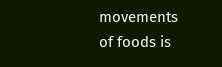movements of foods is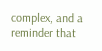complex, and a reminder that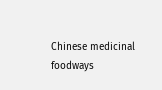Chinese medicinal foodways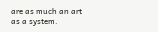are as much an art as a system.